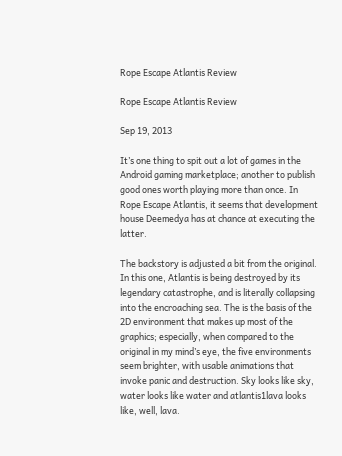Rope Escape Atlantis Review

Rope Escape Atlantis Review

Sep 19, 2013

It’s one thing to spit out a lot of games in the Android gaming marketplace; another to publish good ones worth playing more than once. In Rope Escape Atlantis, it seems that development house Deemedya has at chance at executing the latter.

The backstory is adjusted a bit from the original. In this one, Atlantis is being destroyed by its legendary catastrophe, and is literally collapsing into the encroaching sea. The is the basis of the 2D environment that makes up most of the graphics; especially, when compared to the original in my mind’s eye, the five environments seem brighter, with usable animations that invoke panic and destruction. Sky looks like sky, water looks like water and atlantis1lava looks like, well, lava.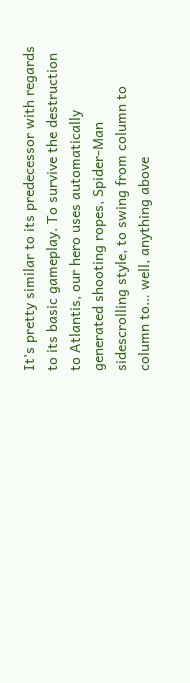It’s pretty similar to its predecessor with regards to its basic gameplay. To survive the destruction to Atlantis, our hero uses automatically generated shooting ropes, Spider-Man sidescrolling style, to swing from column to column to… well, anything above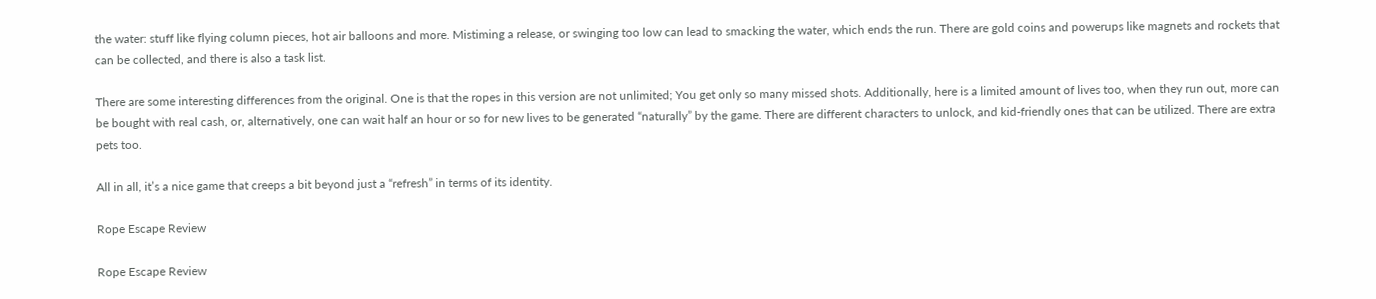the water: stuff like flying column pieces, hot air balloons and more. Mistiming a release, or swinging too low can lead to smacking the water, which ends the run. There are gold coins and powerups like magnets and rockets that can be collected, and there is also a task list.

There are some interesting differences from the original. One is that the ropes in this version are not unlimited; You get only so many missed shots. Additionally, here is a limited amount of lives too, when they run out, more can be bought with real cash, or, alternatively, one can wait half an hour or so for new lives to be generated “naturally” by the game. There are different characters to unlock, and kid-friendly ones that can be utilized. There are extra pets too.

All in all, it’s a nice game that creeps a bit beyond just a “refresh” in terms of its identity.

Rope Escape Review

Rope Escape Review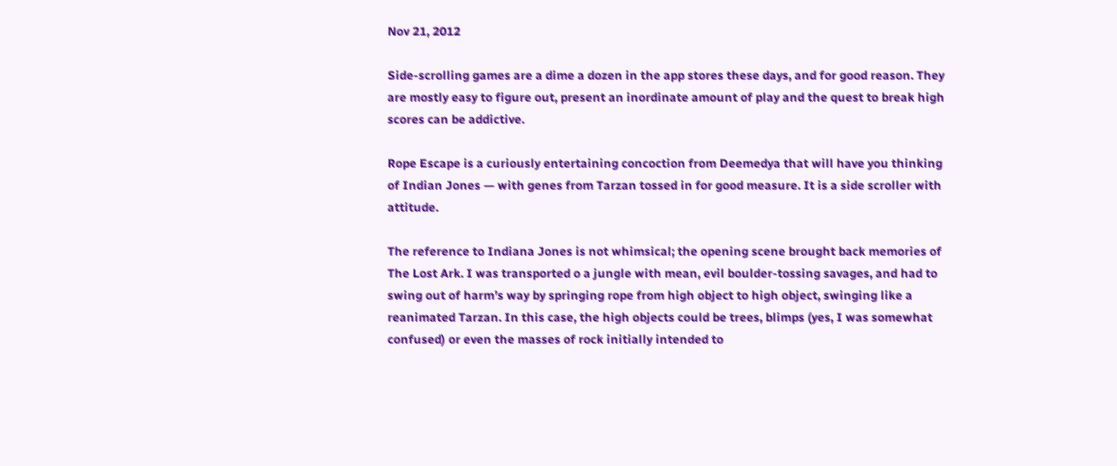Nov 21, 2012

Side-scrolling games are a dime a dozen in the app stores these days, and for good reason. They are mostly easy to figure out, present an inordinate amount of play and the quest to break high scores can be addictive.

Rope Escape is a curiously entertaining concoction from Deemedya that will have you thinking of Indian Jones — with genes from Tarzan tossed in for good measure. It is a side scroller with attitude.

The reference to Indiana Jones is not whimsical; the opening scene brought back memories of The Lost Ark. I was transported o a jungle with mean, evil boulder-tossing savages, and had to swing out of harm’s way by springing rope from high object to high object, swinging like a reanimated Tarzan. In this case, the high objects could be trees, blimps (yes, I was somewhat confused) or even the masses of rock initially intended to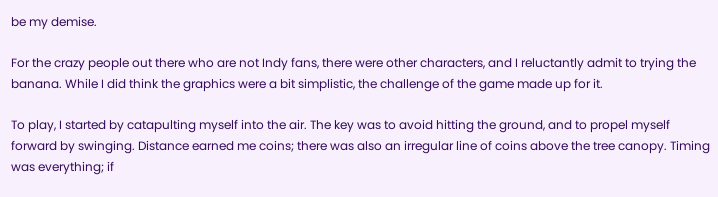be my demise.

For the crazy people out there who are not Indy fans, there were other characters, and I reluctantly admit to trying the banana. While I did think the graphics were a bit simplistic, the challenge of the game made up for it.

To play, I started by catapulting myself into the air. The key was to avoid hitting the ground, and to propel myself forward by swinging. Distance earned me coins; there was also an irregular line of coins above the tree canopy. Timing was everything; if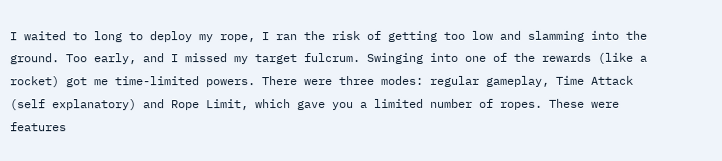I waited to long to deploy my rope, I ran the risk of getting too low and slamming into the ground. Too early, and I missed my target fulcrum. Swinging into one of the rewards (like a rocket) got me time-limited powers. There were three modes: regular gameplay, Time Attack (self explanatory) and Rope Limit, which gave you a limited number of ropes. These were features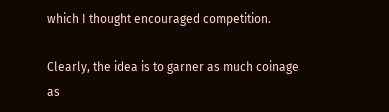which I thought encouraged competition.

Clearly, the idea is to garner as much coinage as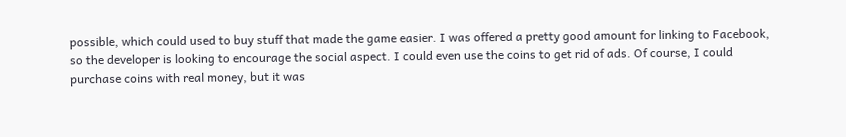possible, which could used to buy stuff that made the game easier. I was offered a pretty good amount for linking to Facebook, so the developer is looking to encourage the social aspect. I could even use the coins to get rid of ads. Of course, I could purchase coins with real money, but it was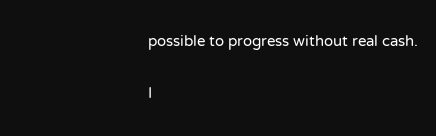possible to progress without real cash.

I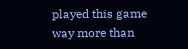played this game way more than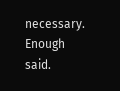necessary. Enough said.